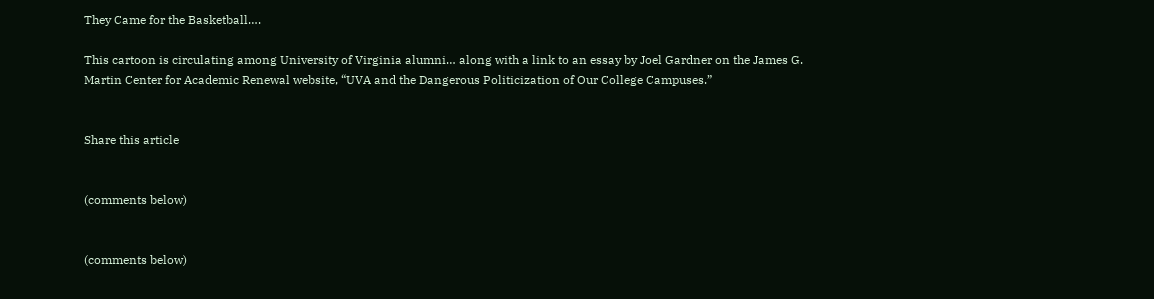They Came for the Basketball….

This cartoon is circulating among University of Virginia alumni… along with a link to an essay by Joel Gardner on the James G. Martin Center for Academic Renewal website, “UVA and the Dangerous Politicization of Our College Campuses.”


Share this article


(comments below)


(comments below)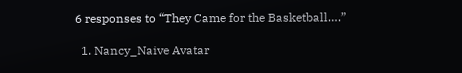6 responses to “They Came for the Basketball….”

  1. Nancy_Naive Avatar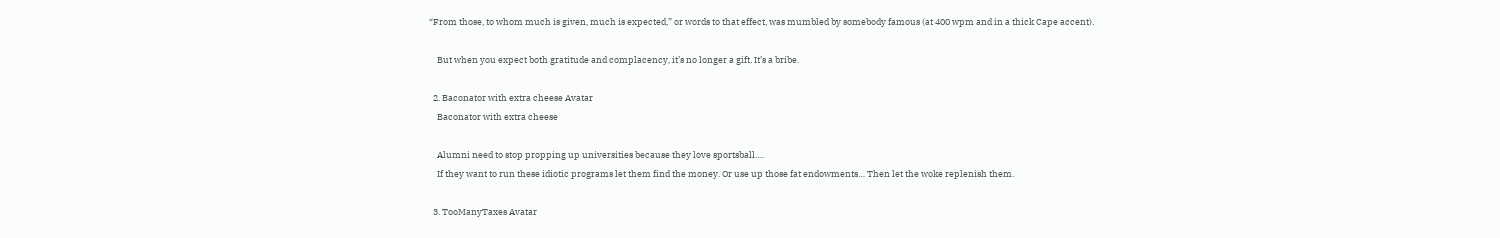“From those, to whom much is given, much is expected,” or words to that effect, was mumbled by somebody famous (at 400 wpm and in a thick Cape accent).

    But when you expect both gratitude and complacency, it’s no longer a gift. It’s a bribe.

  2. Baconator with extra cheese Avatar
    Baconator with extra cheese

    Alumni need to stop propping up universities because they love sportsball….
    If they want to run these idiotic programs let them find the money. Or use up those fat endowments… Then let the woke replenish them.

  3. TooManyTaxes Avatar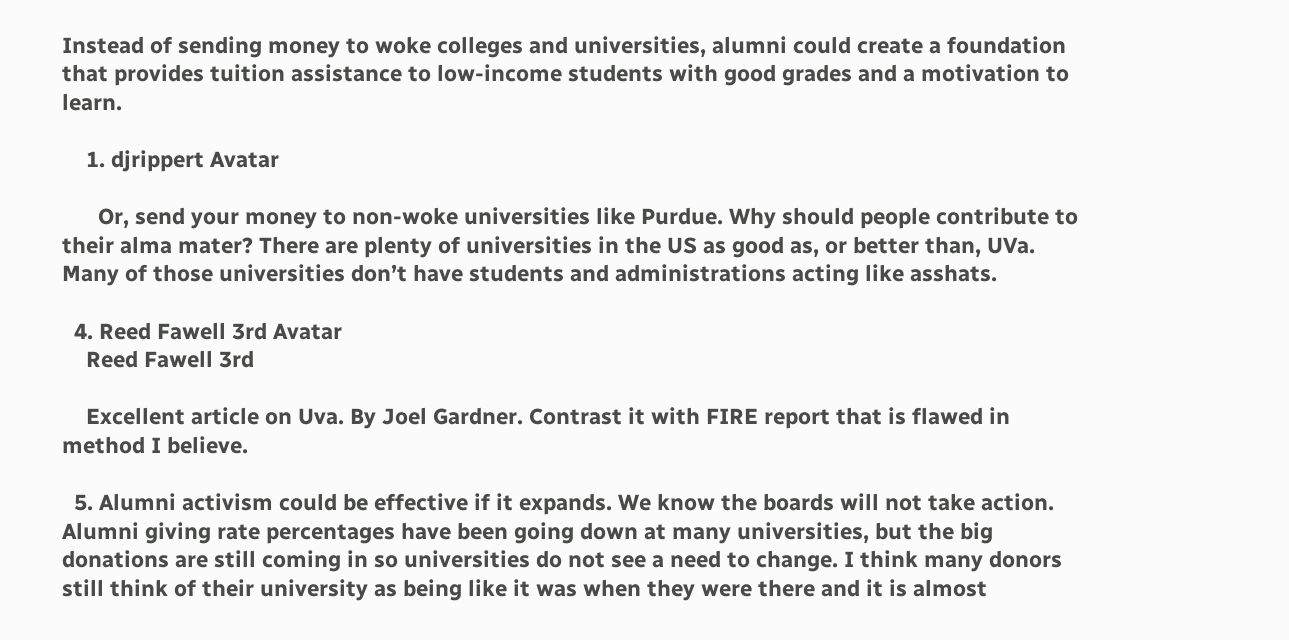Instead of sending money to woke colleges and universities, alumni could create a foundation that provides tuition assistance to low-income students with good grades and a motivation to learn.

    1. djrippert Avatar

      Or, send your money to non-woke universities like Purdue. Why should people contribute to their alma mater? There are plenty of universities in the US as good as, or better than, UVa. Many of those universities don’t have students and administrations acting like asshats.

  4. Reed Fawell 3rd Avatar
    Reed Fawell 3rd

    Excellent article on Uva. By Joel Gardner. Contrast it with FIRE report that is flawed in method I believe.

  5. Alumni activism could be effective if it expands. We know the boards will not take action. Alumni giving rate percentages have been going down at many universities, but the big donations are still coming in so universities do not see a need to change. I think many donors still think of their university as being like it was when they were there and it is almost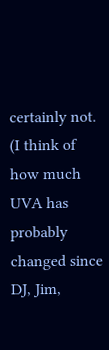certainly not. (I think of how much UVA has probably changed since DJ, Jim,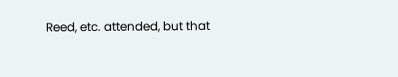Reed, etc. attended, but that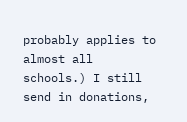probably applies to almost all schools.) I still send in donations,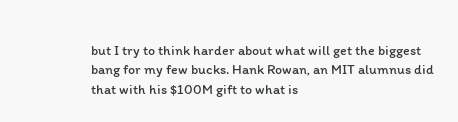but I try to think harder about what will get the biggest bang for my few bucks. Hank Rowan, an MIT alumnus did that with his $100M gift to what is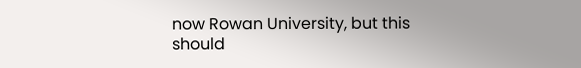now Rowan University, but this should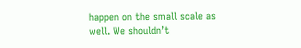happen on the small scale as well. We shouldn’t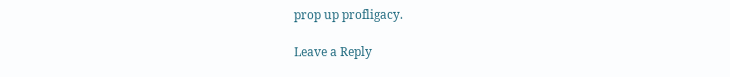prop up profligacy.

Leave a Reply